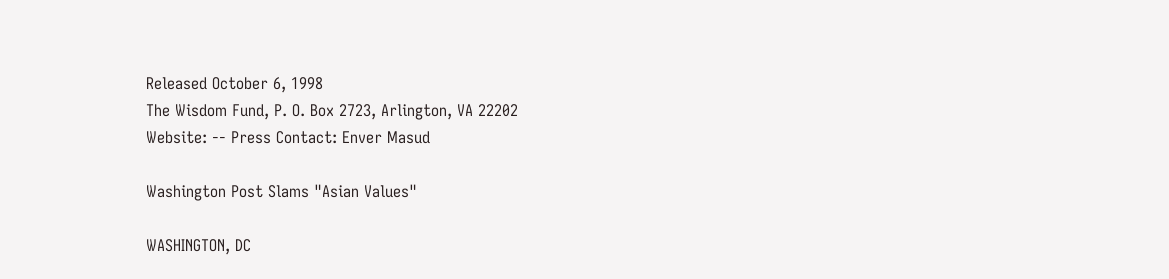Released October 6, 1998
The Wisdom Fund, P. O. Box 2723, Arlington, VA 22202
Website: -- Press Contact: Enver Masud

Washington Post Slams "Asian Values"

WASHINGTON, DC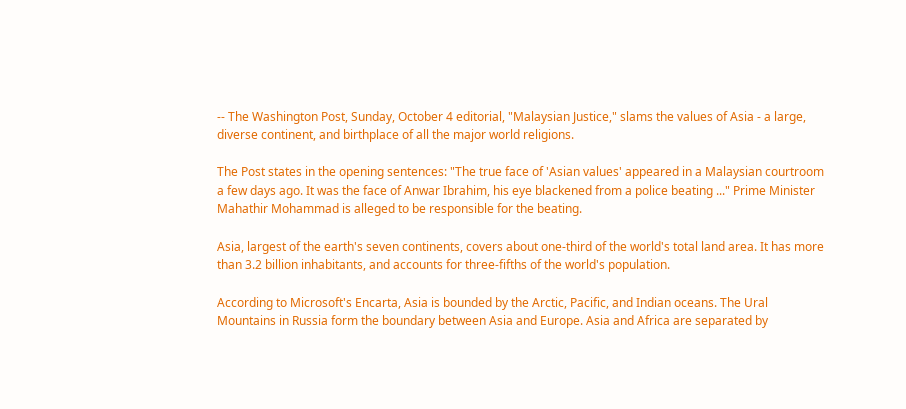-- The Washington Post, Sunday, October 4 editorial, "Malaysian Justice," slams the values of Asia - a large, diverse continent, and birthplace of all the major world religions.

The Post states in the opening sentences: "The true face of 'Asian values' appeared in a Malaysian courtroom a few days ago. It was the face of Anwar Ibrahim, his eye blackened from a police beating ..." Prime Minister Mahathir Mohammad is alleged to be responsible for the beating.

Asia, largest of the earth's seven continents, covers about one-third of the world's total land area. It has more than 3.2 billion inhabitants, and accounts for three-fifths of the world's population.

According to Microsoft's Encarta, Asia is bounded by the Arctic, Pacific, and Indian oceans. The Ural Mountains in Russia form the boundary between Asia and Europe. Asia and Africa are separated by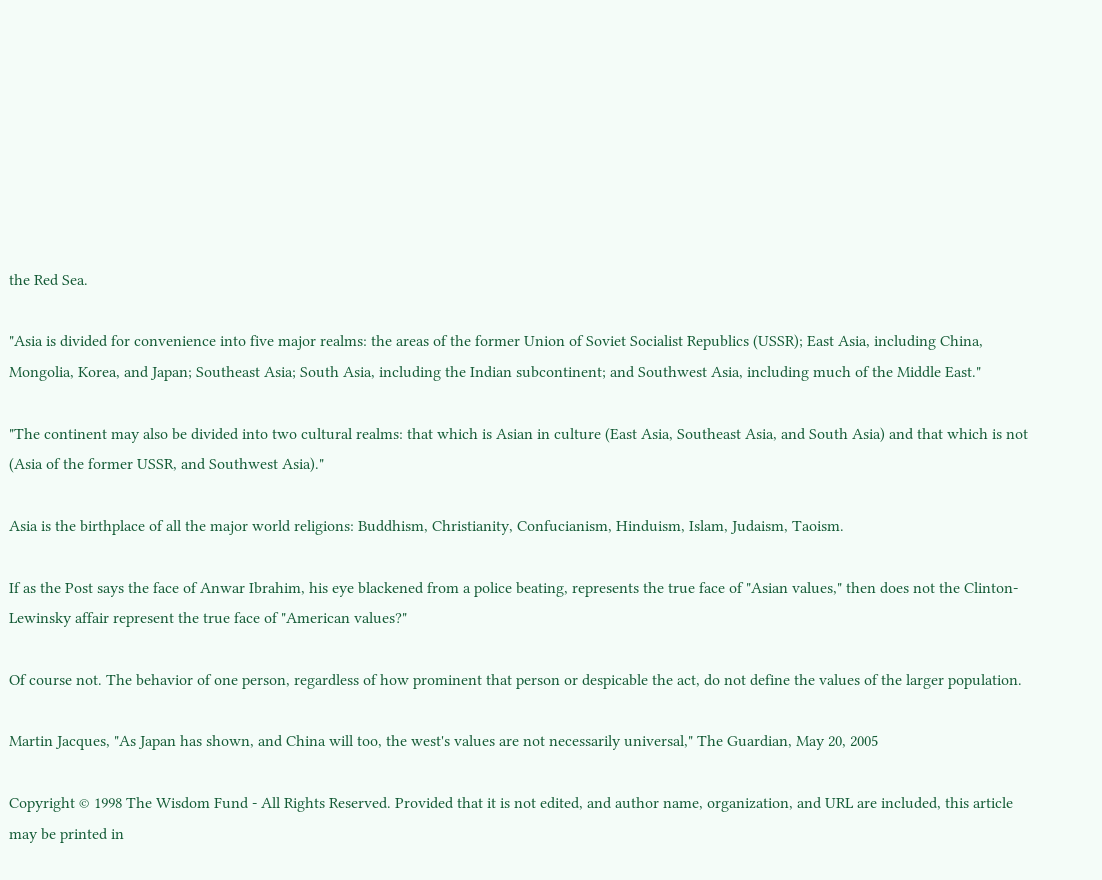the Red Sea.

"Asia is divided for convenience into five major realms: the areas of the former Union of Soviet Socialist Republics (USSR); East Asia, including China, Mongolia, Korea, and Japan; Southeast Asia; South Asia, including the Indian subcontinent; and Southwest Asia, including much of the Middle East."

"The continent may also be divided into two cultural realms: that which is Asian in culture (East Asia, Southeast Asia, and South Asia) and that which is not (Asia of the former USSR, and Southwest Asia)."

Asia is the birthplace of all the major world religions: Buddhism, Christianity, Confucianism, Hinduism, Islam, Judaism, Taoism.

If as the Post says the face of Anwar Ibrahim, his eye blackened from a police beating, represents the true face of "Asian values," then does not the Clinton-Lewinsky affair represent the true face of "American values?"

Of course not. The behavior of one person, regardless of how prominent that person or despicable the act, do not define the values of the larger population.

Martin Jacques, "As Japan has shown, and China will too, the west's values are not necessarily universal," The Guardian, May 20, 2005

Copyright © 1998 The Wisdom Fund - All Rights Reserved. Provided that it is not edited, and author name, organization, and URL are included, this article may be printed in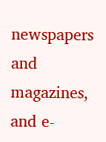newspapers and magazines, and e-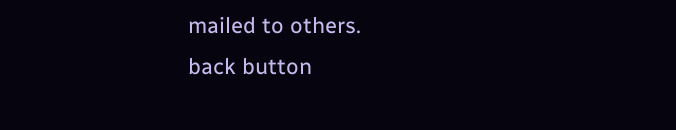mailed to others.
back button